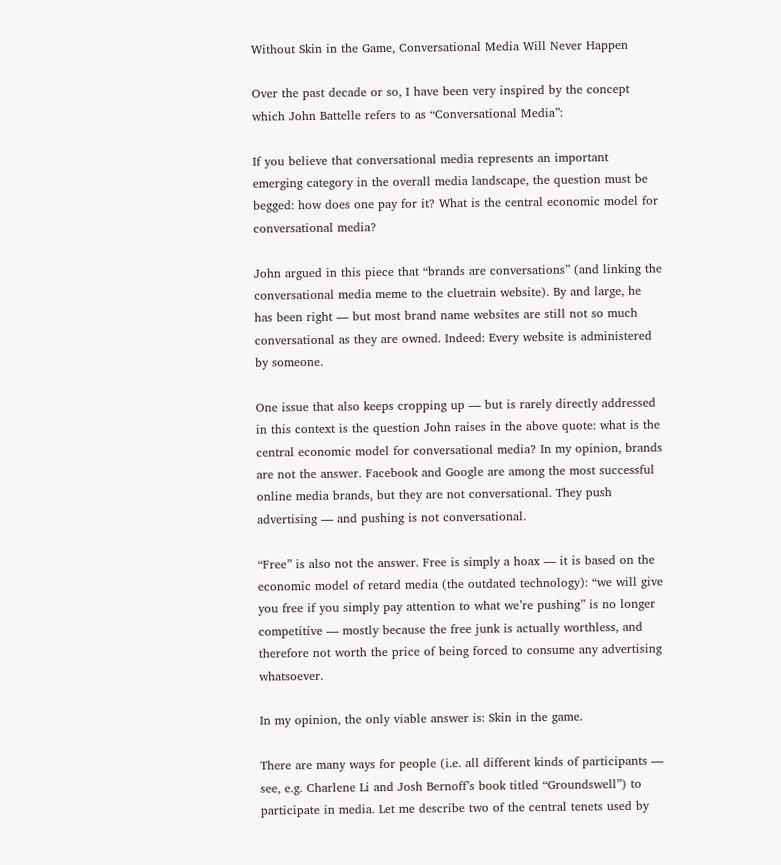Without Skin in the Game, Conversational Media Will Never Happen

Over the past decade or so, I have been very inspired by the concept which John Battelle refers to as “Conversational Media”:

If you believe that conversational media represents an important emerging category in the overall media landscape, the question must be begged: how does one pay for it? What is the central economic model for conversational media?

John argued in this piece that “brands are conversations” (and linking the conversational media meme to the cluetrain website). By and large, he has been right — but most brand name websites are still not so much conversational as they are owned. Indeed: Every website is administered by someone.

One issue that also keeps cropping up — but is rarely directly addressed in this context is the question John raises in the above quote: what is the central economic model for conversational media? In my opinion, brands are not the answer. Facebook and Google are among the most successful online media brands, but they are not conversational. They push advertising — and pushing is not conversational.

“Free” is also not the answer. Free is simply a hoax — it is based on the economic model of retard media (the outdated technology): “we will give you free if you simply pay attention to what we’re pushing” is no longer competitive — mostly because the free junk is actually worthless, and therefore not worth the price of being forced to consume any advertising whatsoever.

In my opinion, the only viable answer is: Skin in the game.

There are many ways for people (i.e. all different kinds of participants — see, e.g. Charlene Li and Josh Bernoff’s book titled “Groundswell”) to participate in media. Let me describe two of the central tenets used by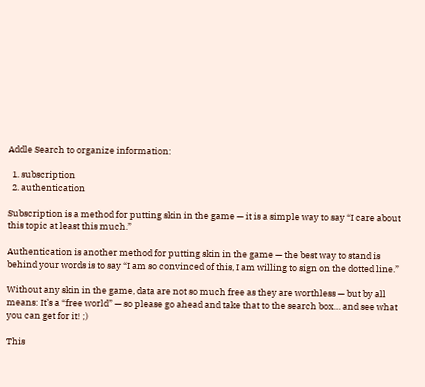Addle Search to organize information:

  1. subscription
  2. authentication

Subscription is a method for putting skin in the game — it is a simple way to say “I care about this topic at least this much.”

Authentication is another method for putting skin in the game — the best way to stand is behind your words is to say “I am so convinced of this, I am willing to sign on the dotted line.”

Without any skin in the game, data are not so much free as they are worthless — but by all means: It’s a “free world” — so please go ahead and take that to the search box… and see what you can get for it! ;)

This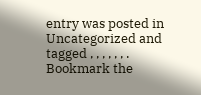entry was posted in Uncategorized and tagged , , , , , , . Bookmark the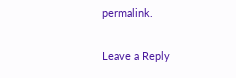permalink.

Leave a Reply